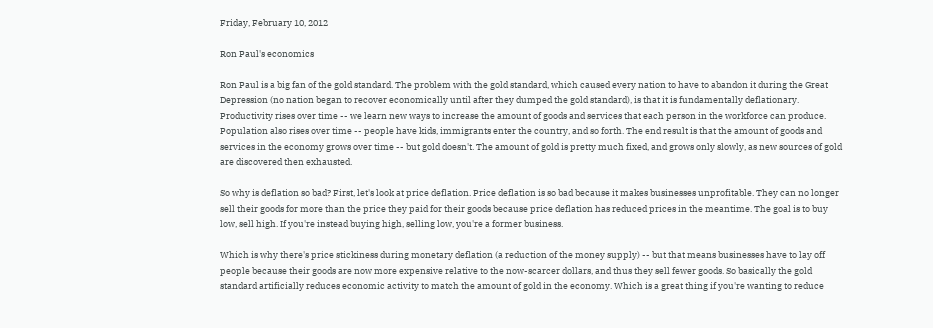Friday, February 10, 2012

Ron Paul's economics

Ron Paul is a big fan of the gold standard. The problem with the gold standard, which caused every nation to have to abandon it during the Great Depression (no nation began to recover economically until after they dumped the gold standard), is that it is fundamentally deflationary. Productivity rises over time -- we learn new ways to increase the amount of goods and services that each person in the workforce can produce. Population also rises over time -- people have kids, immigrants enter the country, and so forth. The end result is that the amount of goods and services in the economy grows over time -- but gold doesn't. The amount of gold is pretty much fixed, and grows only slowly, as new sources of gold are discovered then exhausted.

So why is deflation so bad? First, let's look at price deflation. Price deflation is so bad because it makes businesses unprofitable. They can no longer sell their goods for more than the price they paid for their goods because price deflation has reduced prices in the meantime. The goal is to buy low, sell high. If you're instead buying high, selling low, you're a former business.

Which is why there's price stickiness during monetary deflation (a reduction of the money supply) -- but that means businesses have to lay off people because their goods are now more expensive relative to the now-scarcer dollars, and thus they sell fewer goods. So basically the gold standard artificially reduces economic activity to match the amount of gold in the economy. Which is a great thing if you're wanting to reduce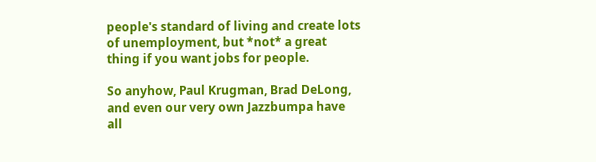people's standard of living and create lots of unemployment, but *not* a great thing if you want jobs for people.

So anyhow, Paul Krugman, Brad DeLong, and even our very own Jazzbumpa have all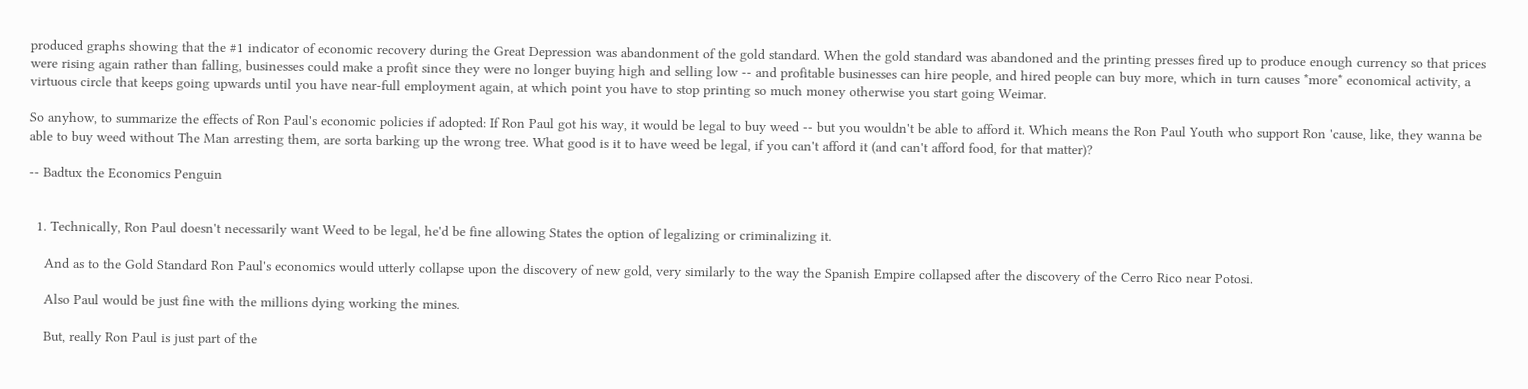produced graphs showing that the #1 indicator of economic recovery during the Great Depression was abandonment of the gold standard. When the gold standard was abandoned and the printing presses fired up to produce enough currency so that prices were rising again rather than falling, businesses could make a profit since they were no longer buying high and selling low -- and profitable businesses can hire people, and hired people can buy more, which in turn causes *more* economical activity, a virtuous circle that keeps going upwards until you have near-full employment again, at which point you have to stop printing so much money otherwise you start going Weimar.

So anyhow, to summarize the effects of Ron Paul's economic policies if adopted: If Ron Paul got his way, it would be legal to buy weed -- but you wouldn't be able to afford it. Which means the Ron Paul Youth who support Ron 'cause, like, they wanna be able to buy weed without The Man arresting them, are sorta barking up the wrong tree. What good is it to have weed be legal, if you can't afford it (and can't afford food, for that matter)?

-- Badtux the Economics Penguin


  1. Technically, Ron Paul doesn't necessarily want Weed to be legal, he'd be fine allowing States the option of legalizing or criminalizing it.

    And as to the Gold Standard Ron Paul's economics would utterly collapse upon the discovery of new gold, very similarly to the way the Spanish Empire collapsed after the discovery of the Cerro Rico near Potosi.

    Also Paul would be just fine with the millions dying working the mines.

    But, really Ron Paul is just part of the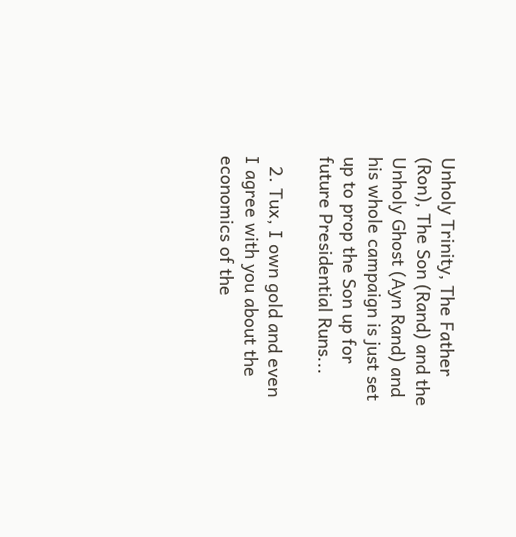Unholy Trinity, The Father (Ron), The Son (Rand) and the Unholy Ghost (Ayn Rand) and his whole campaign is just set up to prop the Son up for future Presidential Runs...

  2. Tux, I own gold and even I agree with you about the economics of the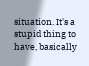situation. It's a stupid thing to have, basically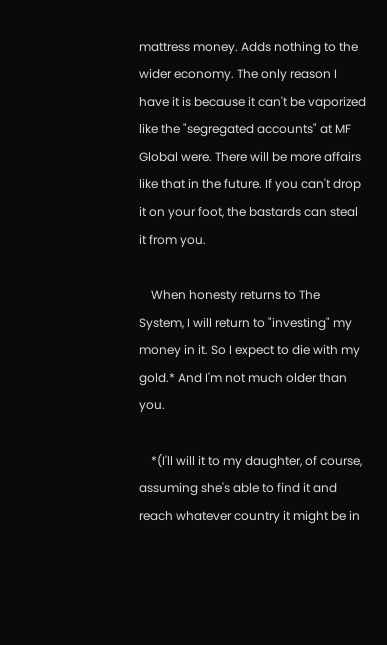mattress money. Adds nothing to the wider economy. The only reason I have it is because it can't be vaporized like the "segregated accounts" at MF Global were. There will be more affairs like that in the future. If you can't drop it on your foot, the bastards can steal it from you.

    When honesty returns to The System, I will return to "investing" my money in it. So I expect to die with my gold.* And I'm not much older than you.

    *(I'll will it to my daughter, of course, assuming she's able to find it and reach whatever country it might be in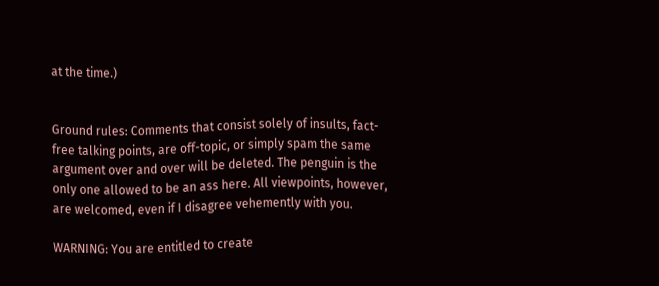at the time.)


Ground rules: Comments that consist solely of insults, fact-free talking points, are off-topic, or simply spam the same argument over and over will be deleted. The penguin is the only one allowed to be an ass here. All viewpoints, however, are welcomed, even if I disagree vehemently with you.

WARNING: You are entitled to create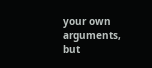your own arguments, but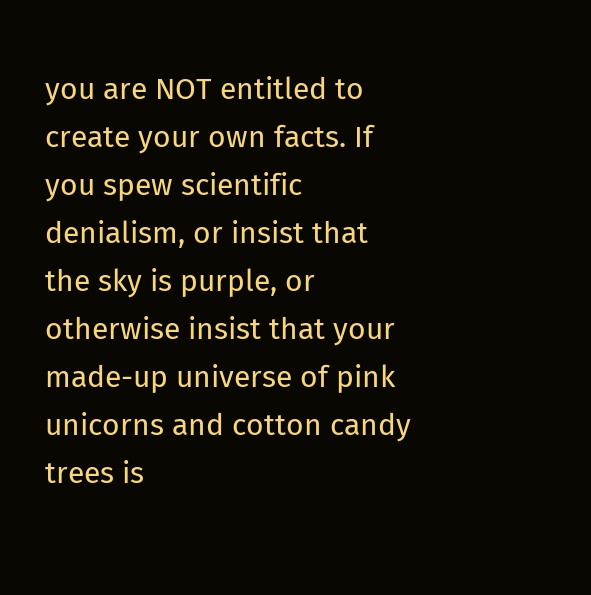you are NOT entitled to create your own facts. If you spew scientific denialism, or insist that the sky is purple, or otherwise insist that your made-up universe of pink unicorns and cotton candy trees is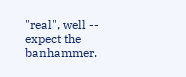"real", well -- expect the banhammer.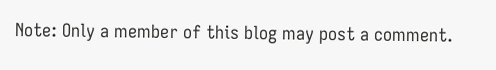Note: Only a member of this blog may post a comment.